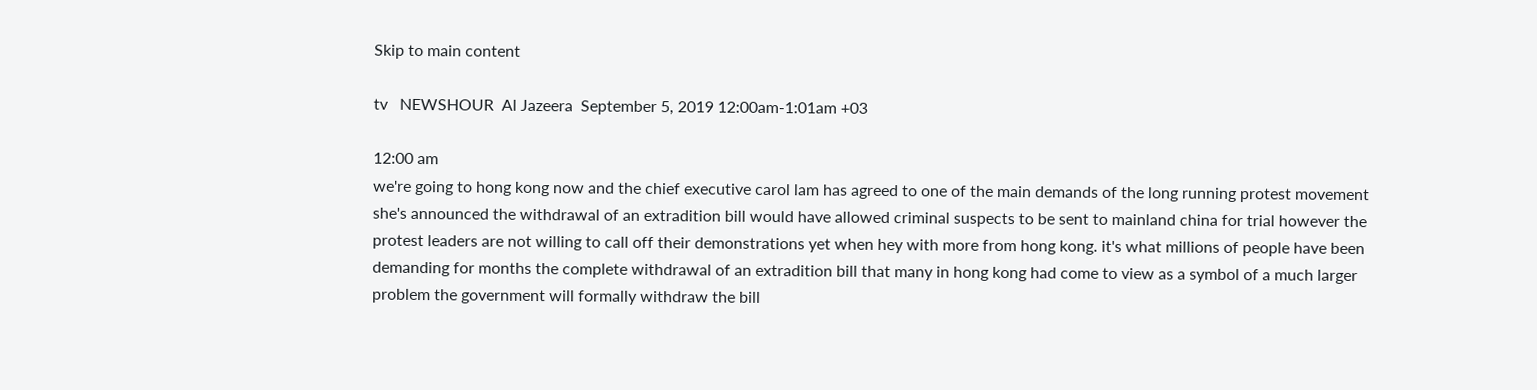Skip to main content

tv   NEWSHOUR  Al Jazeera  September 5, 2019 12:00am-1:01am +03

12:00 am
we're going to hong kong now and the chief executive carol lam has agreed to one of the main demands of the long running protest movement she's announced the withdrawal of an extradition bill would have allowed criminal suspects to be sent to mainland china for trial however the protest leaders are not willing to call off their demonstrations yet when hey with more from hong kong. it's what millions of people have been demanding for months the complete withdrawal of an extradition bill that many in hong kong had come to view as a symbol of a much larger problem the government will formally withdraw the bill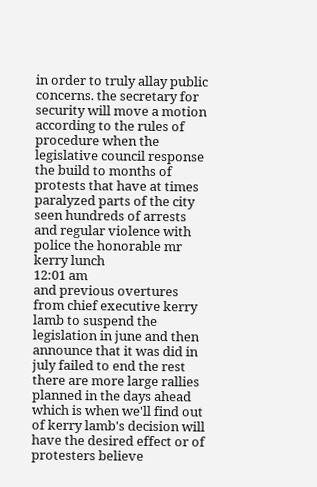in order to truly allay public concerns. the secretary for security will move a motion according to the rules of procedure when the legislative council response the build to months of protests that have at times paralyzed parts of the city seen hundreds of arrests and regular violence with police the honorable mr kerry lunch
12:01 am
and previous overtures from chief executive kerry lamb to suspend the legislation in june and then announce that it was did in july failed to end the rest there are more large rallies planned in the days ahead which is when we'll find out of kerry lamb's decision will have the desired effect or of protesters believe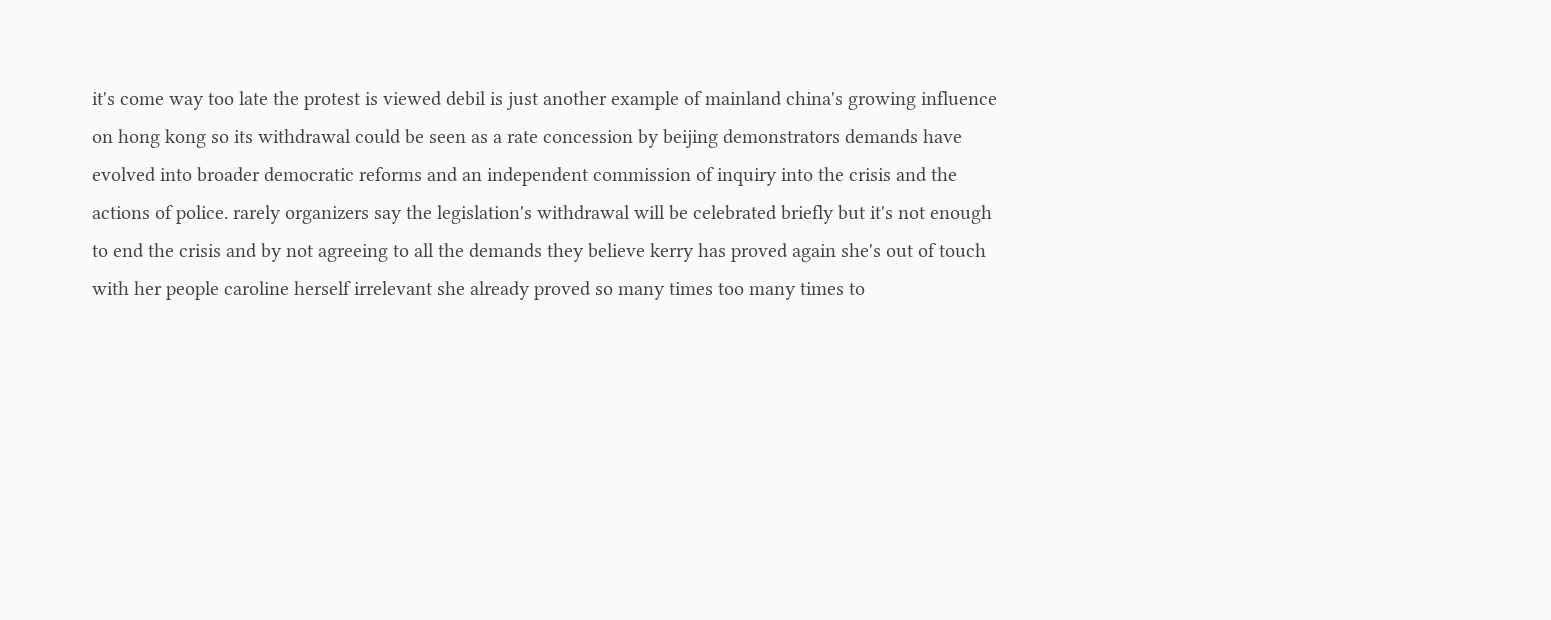it's come way too late the protest is viewed debil is just another example of mainland china's growing influence on hong kong so its withdrawal could be seen as a rate concession by beijing demonstrators demands have evolved into broader democratic reforms and an independent commission of inquiry into the crisis and the actions of police. rarely organizers say the legislation's withdrawal will be celebrated briefly but it's not enough to end the crisis and by not agreeing to all the demands they believe kerry has proved again she's out of touch with her people caroline herself irrelevant she already proved so many times too many times to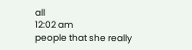all
12:02 am
people that she really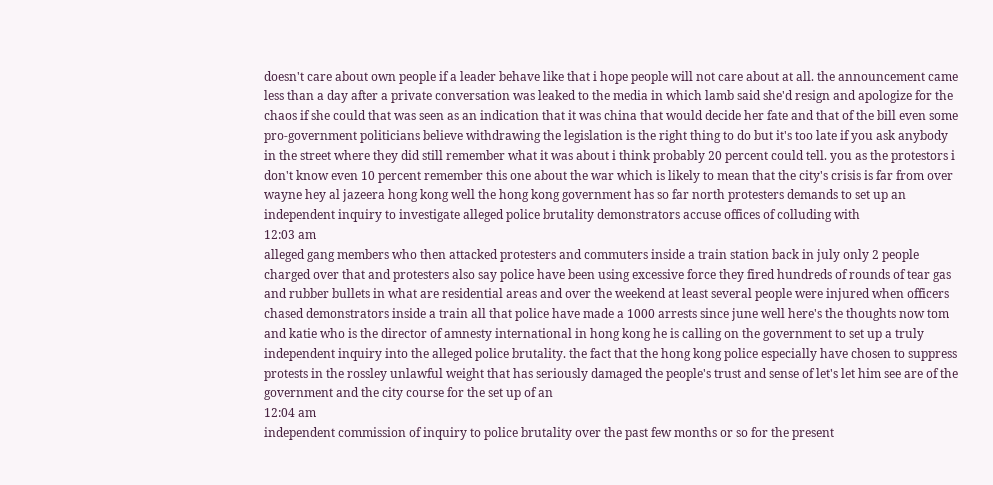doesn't care about own people if a leader behave like that i hope people will not care about at all. the announcement came less than a day after a private conversation was leaked to the media in which lamb said she'd resign and apologize for the chaos if she could that was seen as an indication that it was china that would decide her fate and that of the bill even some pro-government politicians believe withdrawing the legislation is the right thing to do but it's too late if you ask anybody in the street where they did still remember what it was about i think probably 20 percent could tell. you as the protestors i don't know even 10 percent remember this one about the war which is likely to mean that the city's crisis is far from over wayne hey al jazeera hong kong well the hong kong government has so far north protesters demands to set up an independent inquiry to investigate alleged police brutality demonstrators accuse offices of colluding with
12:03 am
alleged gang members who then attacked protesters and commuters inside a train station back in july only 2 people charged over that and protesters also say police have been using excessive force they fired hundreds of rounds of tear gas and rubber bullets in what are residential areas and over the weekend at least several people were injured when officers chased demonstrators inside a train all that police have made a 1000 arrests since june well here's the thoughts now tom and katie who is the director of amnesty international in hong kong he is calling on the government to set up a truly independent inquiry into the alleged police brutality. the fact that the hong kong police especially have chosen to suppress protests in the rossley unlawful weight that has seriously damaged the people's trust and sense of let's let him see are of the government and the city course for the set up of an
12:04 am
independent commission of inquiry to police brutality over the past few months or so for the present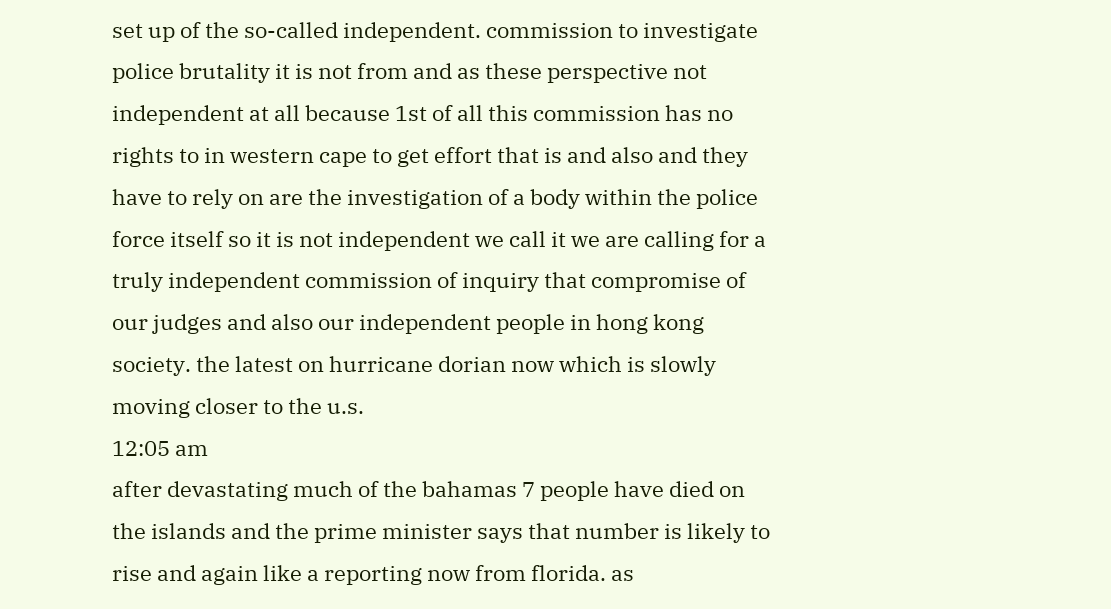set up of the so-called independent. commission to investigate police brutality it is not from and as these perspective not independent at all because 1st of all this commission has no rights to in western cape to get effort that is and also and they have to rely on are the investigation of a body within the police force itself so it is not independent we call it we are calling for a truly independent commission of inquiry that compromise of our judges and also our independent people in hong kong society. the latest on hurricane dorian now which is slowly moving closer to the u.s.
12:05 am
after devastating much of the bahamas 7 people have died on the islands and the prime minister says that number is likely to rise and again like a reporting now from florida. as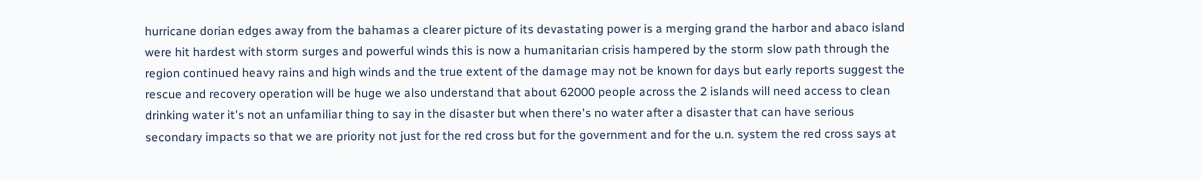hurricane dorian edges away from the bahamas a clearer picture of its devastating power is a merging grand the harbor and abaco island were hit hardest with storm surges and powerful winds this is now a humanitarian crisis hampered by the storm slow path through the region continued heavy rains and high winds and the true extent of the damage may not be known for days but early reports suggest the rescue and recovery operation will be huge we also understand that about 62000 people across the 2 islands will need access to clean drinking water it's not an unfamiliar thing to say in the disaster but when there's no water after a disaster that can have serious secondary impacts so that we are priority not just for the red cross but for the government and for the u.n. system the red cross says at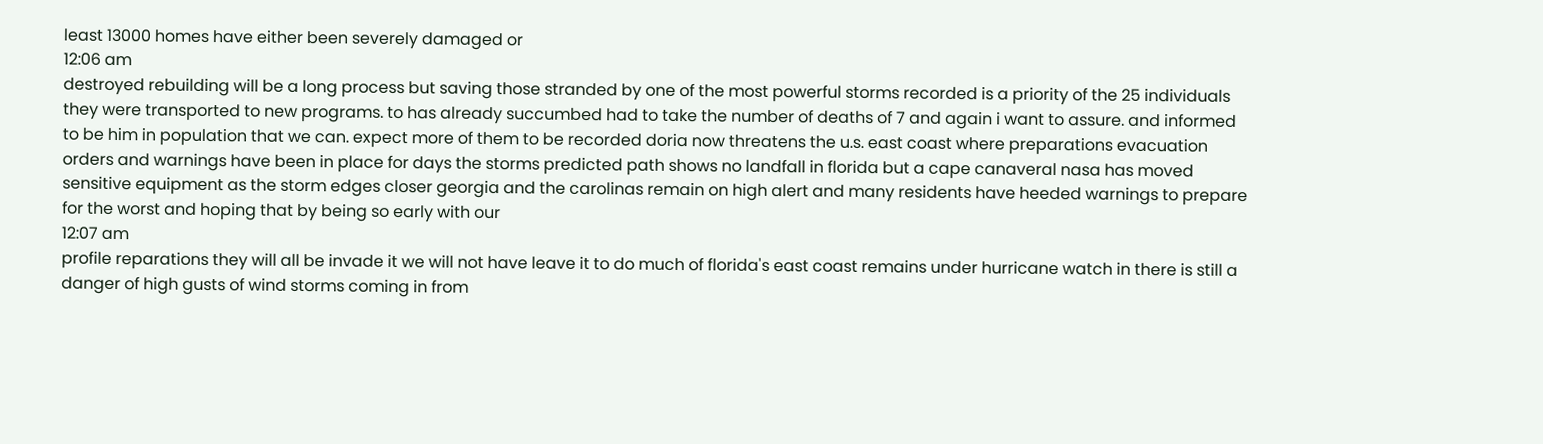least 13000 homes have either been severely damaged or
12:06 am
destroyed rebuilding will be a long process but saving those stranded by one of the most powerful storms recorded is a priority of the 25 individuals they were transported to new programs. to has already succumbed had to take the number of deaths of 7 and again i want to assure. and informed to be him in population that we can. expect more of them to be recorded doria now threatens the u.s. east coast where preparations evacuation orders and warnings have been in place for days the storms predicted path shows no landfall in florida but a cape canaveral nasa has moved sensitive equipment as the storm edges closer georgia and the carolinas remain on high alert and many residents have heeded warnings to prepare for the worst and hoping that by being so early with our
12:07 am
profile reparations they will all be invade it we will not have leave it to do much of florida's east coast remains under hurricane watch in there is still a danger of high gusts of wind storms coming in from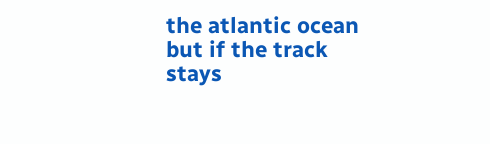the atlantic ocean but if the track stays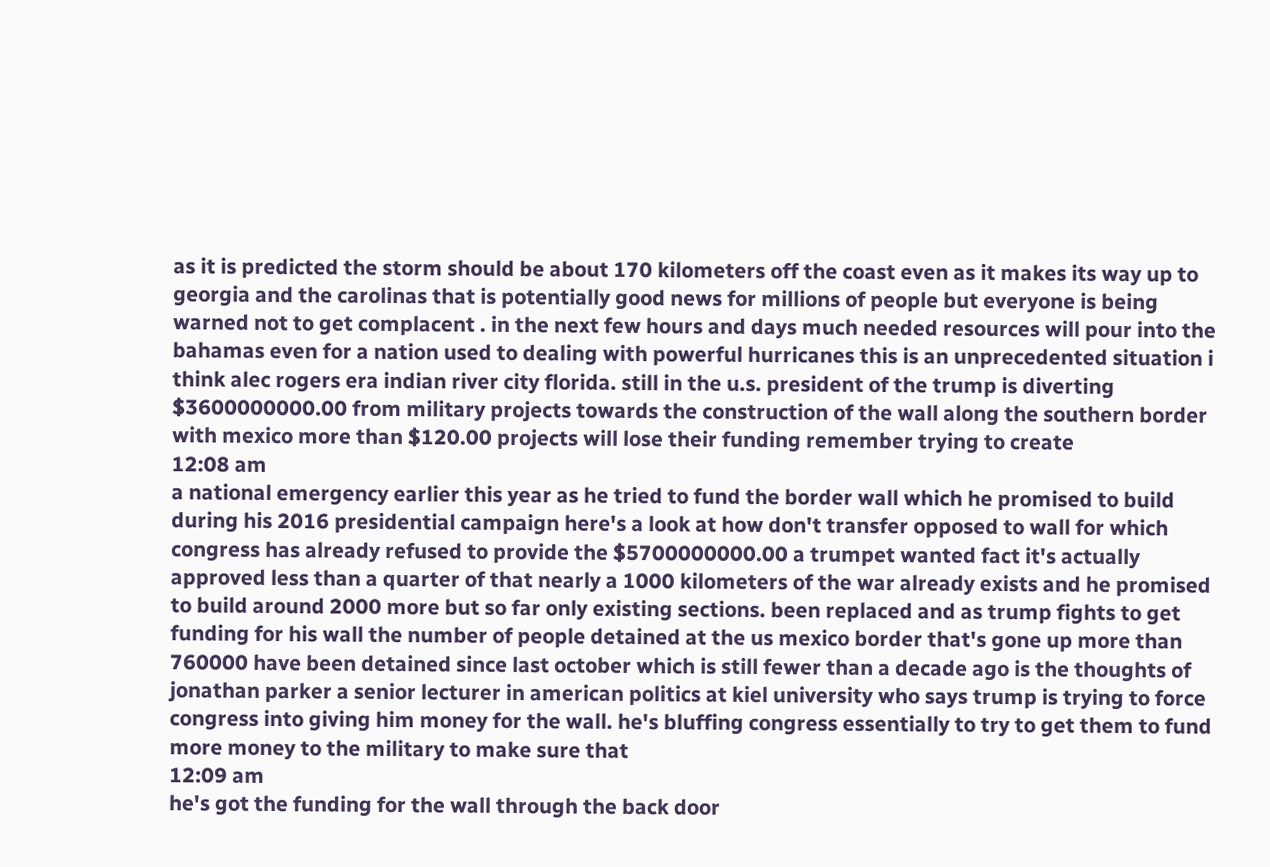as it is predicted the storm should be about 170 kilometers off the coast even as it makes its way up to georgia and the carolinas that is potentially good news for millions of people but everyone is being warned not to get complacent . in the next few hours and days much needed resources will pour into the bahamas even for a nation used to dealing with powerful hurricanes this is an unprecedented situation i think alec rogers era indian river city florida. still in the u.s. president of the trump is diverting $3600000000.00 from military projects towards the construction of the wall along the southern border with mexico more than $120.00 projects will lose their funding remember trying to create
12:08 am
a national emergency earlier this year as he tried to fund the border wall which he promised to build during his 2016 presidential campaign here's a look at how don't transfer opposed to wall for which congress has already refused to provide the $5700000000.00 a trumpet wanted fact it's actually approved less than a quarter of that nearly a 1000 kilometers of the war already exists and he promised to build around 2000 more but so far only existing sections. been replaced and as trump fights to get funding for his wall the number of people detained at the us mexico border that's gone up more than 760000 have been detained since last october which is still fewer than a decade ago is the thoughts of jonathan parker a senior lecturer in american politics at kiel university who says trump is trying to force congress into giving him money for the wall. he's bluffing congress essentially to try to get them to fund more money to the military to make sure that
12:09 am
he's got the funding for the wall through the back door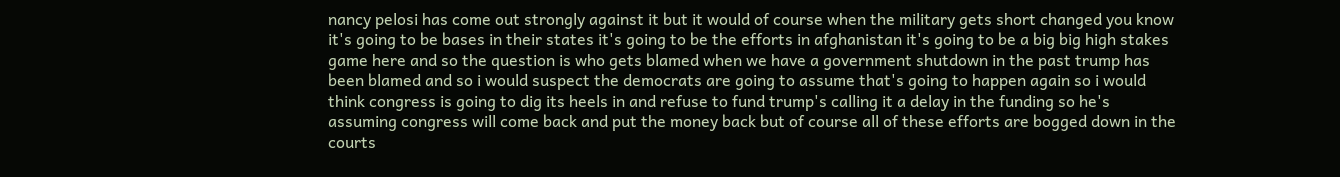nancy pelosi has come out strongly against it but it would of course when the military gets short changed you know it's going to be bases in their states it's going to be the efforts in afghanistan it's going to be a big big high stakes game here and so the question is who gets blamed when we have a government shutdown in the past trump has been blamed and so i would suspect the democrats are going to assume that's going to happen again so i would think congress is going to dig its heels in and refuse to fund trump's calling it a delay in the funding so he's assuming congress will come back and put the money back but of course all of these efforts are bogged down in the courts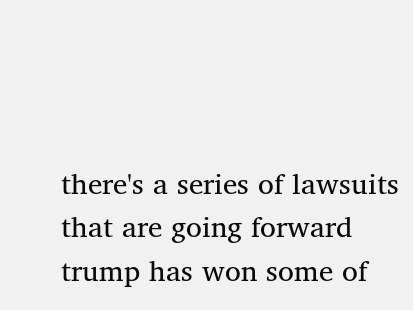there's a series of lawsuits that are going forward trump has won some of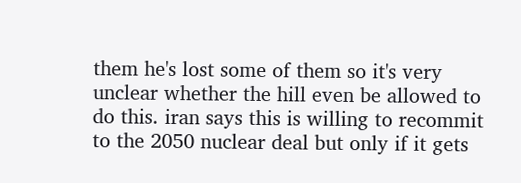them he's lost some of them so it's very unclear whether the hill even be allowed to do this. iran says this is willing to recommit to the 2050 nuclear deal but only if it gets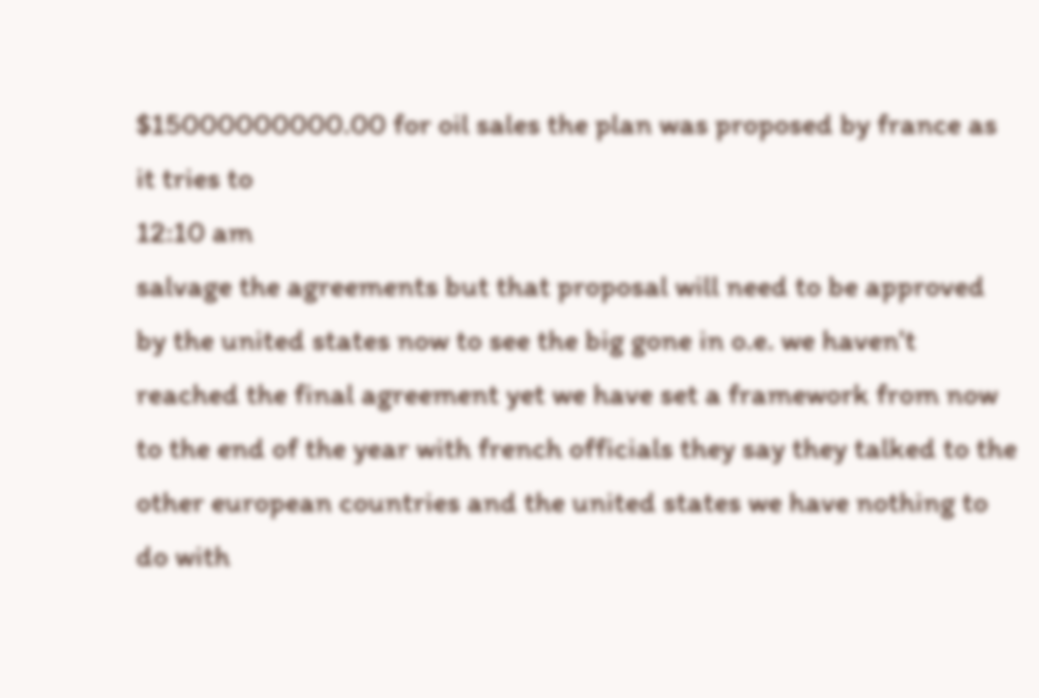$15000000000.00 for oil sales the plan was proposed by france as it tries to
12:10 am
salvage the agreements but that proposal will need to be approved by the united states now to see the big gone in o.e. we haven't reached the final agreement yet we have set a framework from now to the end of the year with french officials they say they talked to the other european countries and the united states we have nothing to do with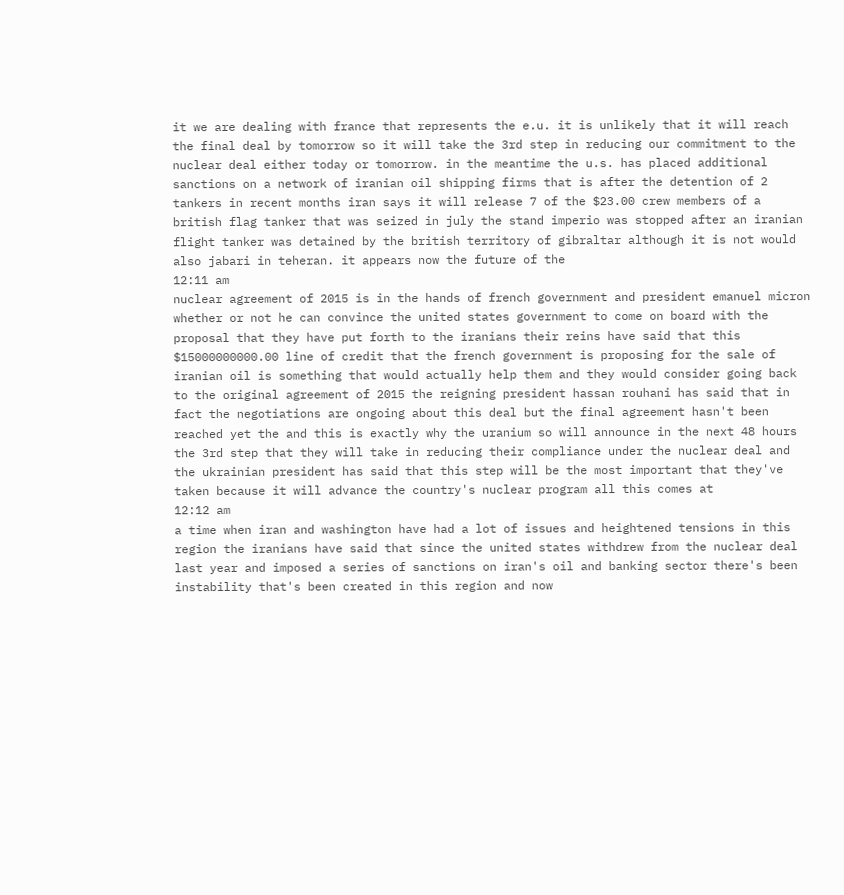it we are dealing with france that represents the e.u. it is unlikely that it will reach the final deal by tomorrow so it will take the 3rd step in reducing our commitment to the nuclear deal either today or tomorrow. in the meantime the u.s. has placed additional sanctions on a network of iranian oil shipping firms that is after the detention of 2 tankers in recent months iran says it will release 7 of the $23.00 crew members of a british flag tanker that was seized in july the stand imperio was stopped after an iranian flight tanker was detained by the british territory of gibraltar although it is not would also jabari in teheran. it appears now the future of the
12:11 am
nuclear agreement of 2015 is in the hands of french government and president emanuel micron whether or not he can convince the united states government to come on board with the proposal that they have put forth to the iranians their reins have said that this $15000000000.00 line of credit that the french government is proposing for the sale of iranian oil is something that would actually help them and they would consider going back to the original agreement of 2015 the reigning president hassan rouhani has said that in fact the negotiations are ongoing about this deal but the final agreement hasn't been reached yet the and this is exactly why the uranium so will announce in the next 48 hours the 3rd step that they will take in reducing their compliance under the nuclear deal and the ukrainian president has said that this step will be the most important that they've taken because it will advance the country's nuclear program all this comes at
12:12 am
a time when iran and washington have had a lot of issues and heightened tensions in this region the iranians have said that since the united states withdrew from the nuclear deal last year and imposed a series of sanctions on iran's oil and banking sector there's been instability that's been created in this region and now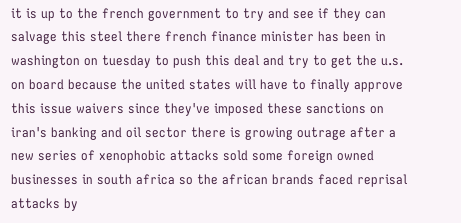it is up to the french government to try and see if they can salvage this steel there french finance minister has been in washington on tuesday to push this deal and try to get the u.s. on board because the united states will have to finally approve this issue waivers since they've imposed these sanctions on iran's banking and oil sector there is growing outrage after a new series of xenophobic attacks sold some foreign owned businesses in south africa so the african brands faced reprisal attacks by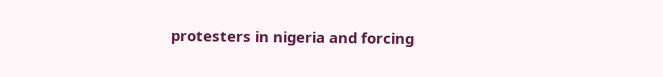protesters in nigeria and forcing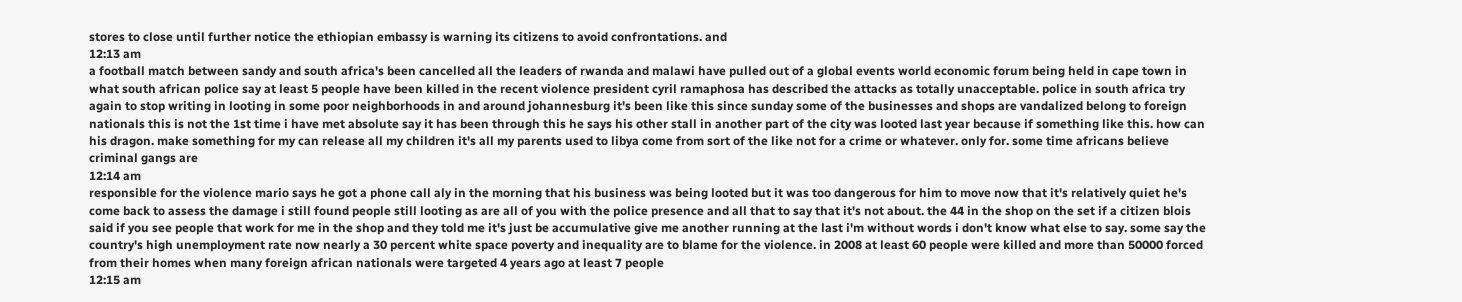stores to close until further notice the ethiopian embassy is warning its citizens to avoid confrontations. and
12:13 am
a football match between sandy and south africa's been cancelled all the leaders of rwanda and malawi have pulled out of a global events world economic forum being held in cape town in what south african police say at least 5 people have been killed in the recent violence president cyril ramaphosa has described the attacks as totally unacceptable. police in south africa try again to stop writing in looting in some poor neighborhoods in and around johannesburg it's been like this since sunday some of the businesses and shops are vandalized belong to foreign nationals this is not the 1st time i have met absolute say it has been through this he says his other stall in another part of the city was looted last year because if something like this. how can his dragon. make something for my can release all my children it's all my parents used to libya come from sort of the like not for a crime or whatever. only for. some time africans believe criminal gangs are
12:14 am
responsible for the violence mario says he got a phone call aly in the morning that his business was being looted but it was too dangerous for him to move now that it's relatively quiet he's come back to assess the damage i still found people still looting as are all of you with the police presence and all that to say that it's not about. the 44 in the shop on the set if a citizen blois said if you see people that work for me in the shop and they told me it's just be accumulative give me another running at the last i'm without words i don't know what else to say. some say the country's high unemployment rate now nearly a 30 percent white space poverty and inequality are to blame for the violence. in 2008 at least 60 people were killed and more than 50000 forced from their homes when many foreign african nationals were targeted 4 years ago at least 7 people
12:15 am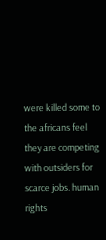were killed some to the africans feel they are competing with outsiders for scarce jobs. human rights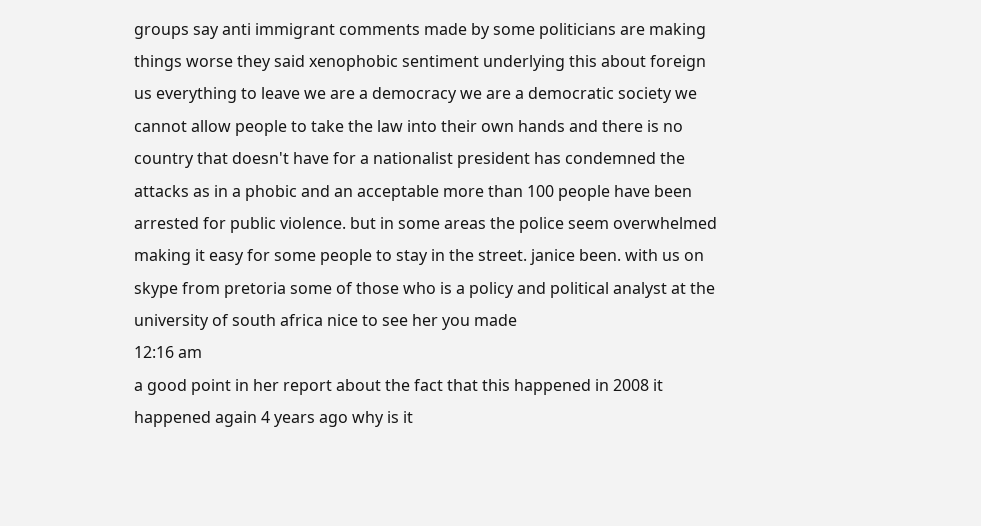groups say anti immigrant comments made by some politicians are making things worse they said xenophobic sentiment underlying this about foreign us everything to leave we are a democracy we are a democratic society we cannot allow people to take the law into their own hands and there is no country that doesn't have for a nationalist president has condemned the attacks as in a phobic and an acceptable more than 100 people have been arrested for public violence. but in some areas the police seem overwhelmed making it easy for some people to stay in the street. janice been. with us on skype from pretoria some of those who is a policy and political analyst at the university of south africa nice to see her you made
12:16 am
a good point in her report about the fact that this happened in 2008 it happened again 4 years ago why is it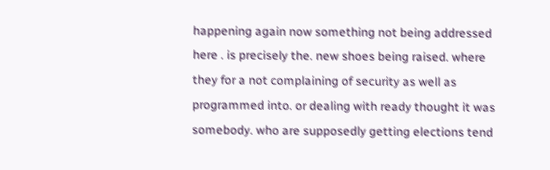happening again now something not being addressed here . is precisely the. new shoes being raised. where they for a not complaining of security as well as programmed into. or dealing with ready thought it was somebody. who are supposedly getting elections tend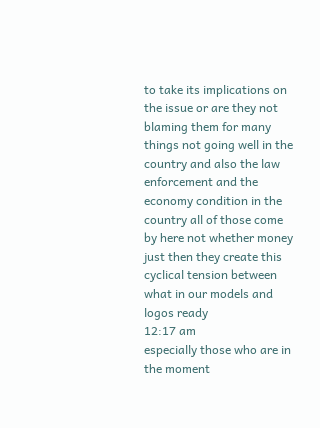to take its implications on the issue or are they not blaming them for many things not going well in the country and also the law enforcement and the economy condition in the country all of those come by here not whether money just then they create this cyclical tension between what in our models and logos ready
12:17 am
especially those who are in the moment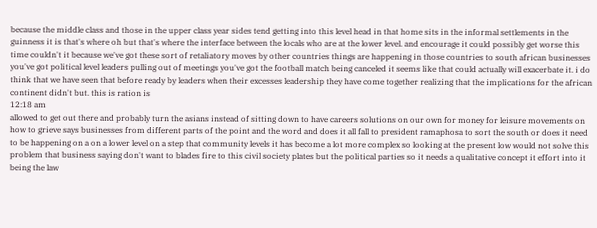because the middle class and those in the upper class year sides tend getting into this level head in that home sits in the informal settlements in the guinness it is that's where oh but that's where the interface between the locals who are at the lower level. and encourage it could possibly get worse this time couldn't it because we've got these sort of retaliatory moves by other countries things are happening in those countries to south african businesses you've got political level leaders pulling out of meetings you've got the football match being canceled it seems like that could actually will exacerbate it. i do think that we have seen that before ready by leaders when their excesses leadership they have come together realizing that the implications for the african continent didn't but. this is ration is
12:18 am
allowed to get out there and probably turn the asians instead of sitting down to have careers solutions on our own for money for leisure movements on how to grieve says businesses from different parts of the point and the word and does it all fall to president ramaphosa to sort the south or does it need to be happening on a on a lower level on a step that community levels it has become a lot more complex so looking at the present low would not solve this problem that business saying don't want to blades fire to this civil society plates but the political parties so it needs a qualitative concept it effort into it being the law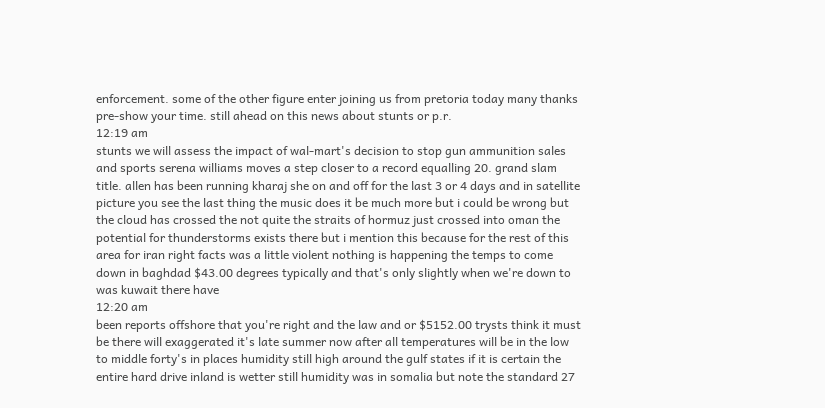enforcement. some of the other figure enter joining us from pretoria today many thanks pre-show your time. still ahead on this news about stunts or p.r.
12:19 am
stunts we will assess the impact of wal-mart's decision to stop gun ammunition sales and sports serena williams moves a step closer to a record equalling 20. grand slam title. allen has been running kharaj she on and off for the last 3 or 4 days and in satellite picture you see the last thing the music does it be much more but i could be wrong but the cloud has crossed the not quite the straits of hormuz just crossed into oman the potential for thunderstorms exists there but i mention this because for the rest of this area for iran right facts was a little violent nothing is happening the temps to come down in baghdad $43.00 degrees typically and that's only slightly when we're down to was kuwait there have
12:20 am
been reports offshore that you're right and the law and or $5152.00 trysts think it must be there will exaggerated it's late summer now after all temperatures will be in the low to middle forty's in places humidity still high around the gulf states if it is certain the entire hard drive inland is wetter still humidity was in somalia but note the standard 27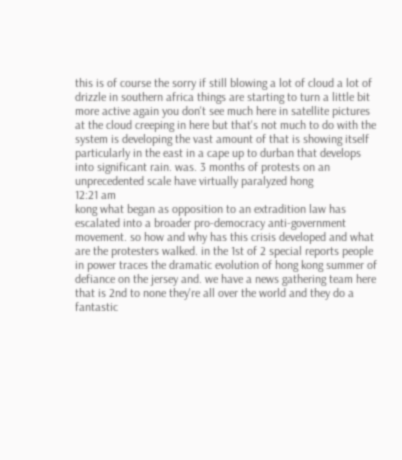this is of course the sorry if still blowing a lot of cloud a lot of drizzle in southern africa things are starting to turn a little bit more active again you don't see much here in satellite pictures at the cloud creeping in here but that's not much to do with the system is developing the vast amount of that is showing itself particularly in the east in a cape up to durban that develops into significant rain. was. 3 months of protests on an unprecedented scale have virtually paralyzed hong
12:21 am
kong what began as opposition to an extradition law has escalated into a broader pro-democracy anti-government movement. so how and why has this crisis developed and what are the protesters walked. in the 1st of 2 special reports people in power traces the dramatic evolution of hong kong summer of defiance on the jersey and. we have a news gathering team here that is 2nd to none they're all over the world and they do a fantastic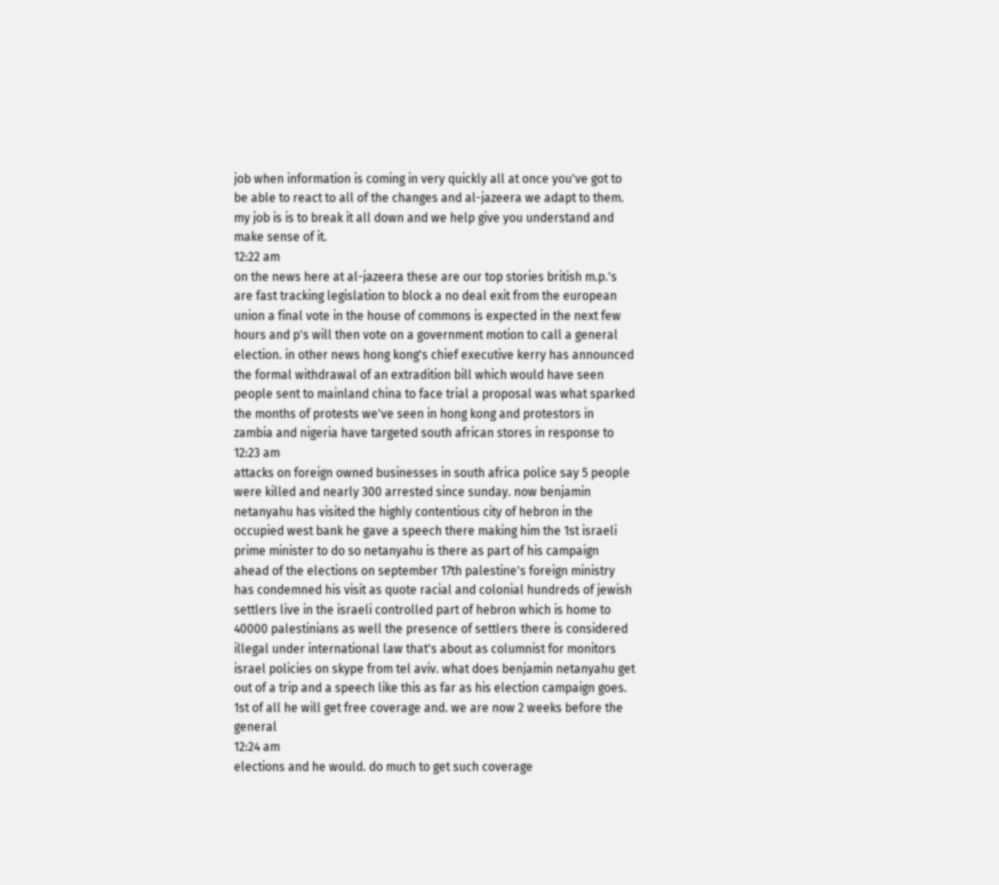job when information is coming in very quickly all at once you've got to be able to react to all of the changes and al-jazeera we adapt to them. my job is is to break it all down and we help give you understand and make sense of it.
12:22 am
on the news here at al-jazeera these are our top stories british m.p.'s are fast tracking legislation to block a no deal exit from the european union a final vote in the house of commons is expected in the next few hours and p's will then vote on a government motion to call a general election. in other news hong kong's chief executive kerry has announced the formal withdrawal of an extradition bill which would have seen people sent to mainland china to face trial a proposal was what sparked the months of protests we've seen in hong kong and protestors in zambia and nigeria have targeted south african stores in response to
12:23 am
attacks on foreign owned businesses in south africa police say 5 people were killed and nearly 300 arrested since sunday. now benjamin netanyahu has visited the highly contentious city of hebron in the occupied west bank he gave a speech there making him the 1st israeli prime minister to do so netanyahu is there as part of his campaign ahead of the elections on september 17th palestine's foreign ministry has condemned his visit as quote racial and colonial hundreds of jewish settlers live in the israeli controlled part of hebron which is home to 40000 palestinians as well the presence of settlers there is considered illegal under international law that's about as columnist for monitors israel policies on skype from tel aviv. what does benjamin netanyahu get out of a trip and a speech like this as far as his election campaign goes. 1st of all he will get free coverage and. we are now 2 weeks before the general
12:24 am
elections and he would. do much to get such coverage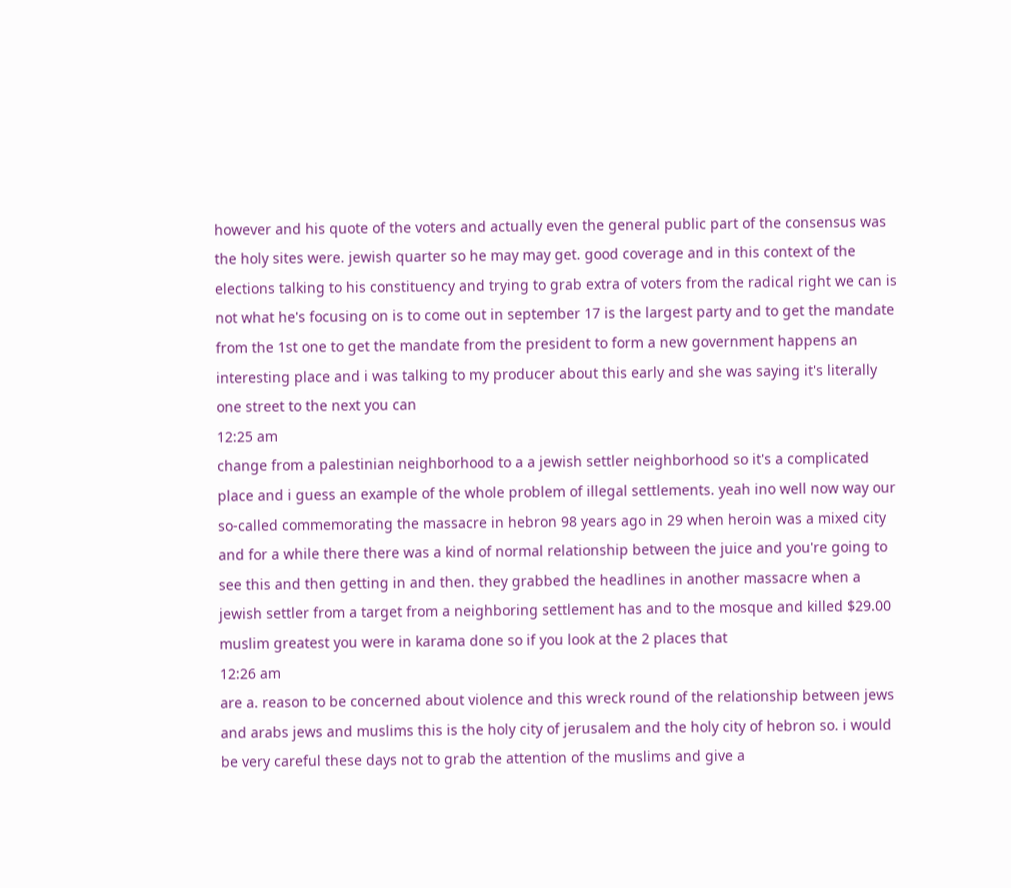however and his quote of the voters and actually even the general public part of the consensus was the holy sites were. jewish quarter so he may may get. good coverage and in this context of the elections talking to his constituency and trying to grab extra of voters from the radical right we can is not what he's focusing on is to come out in september 17 is the largest party and to get the mandate from the 1st one to get the mandate from the president to form a new government happens an interesting place and i was talking to my producer about this early and she was saying it's literally one street to the next you can
12:25 am
change from a palestinian neighborhood to a a jewish settler neighborhood so it's a complicated place and i guess an example of the whole problem of illegal settlements. yeah ino well now way our so-called commemorating the massacre in hebron 98 years ago in 29 when heroin was a mixed city and for a while there there was a kind of normal relationship between the juice and you're going to see this and then getting in and then. they grabbed the headlines in another massacre when a jewish settler from a target from a neighboring settlement has and to the mosque and killed $29.00 muslim greatest you were in karama done so if you look at the 2 places that
12:26 am
are a. reason to be concerned about violence and this wreck round of the relationship between jews and arabs jews and muslims this is the holy city of jerusalem and the holy city of hebron so. i would be very careful these days not to grab the attention of the muslims and give a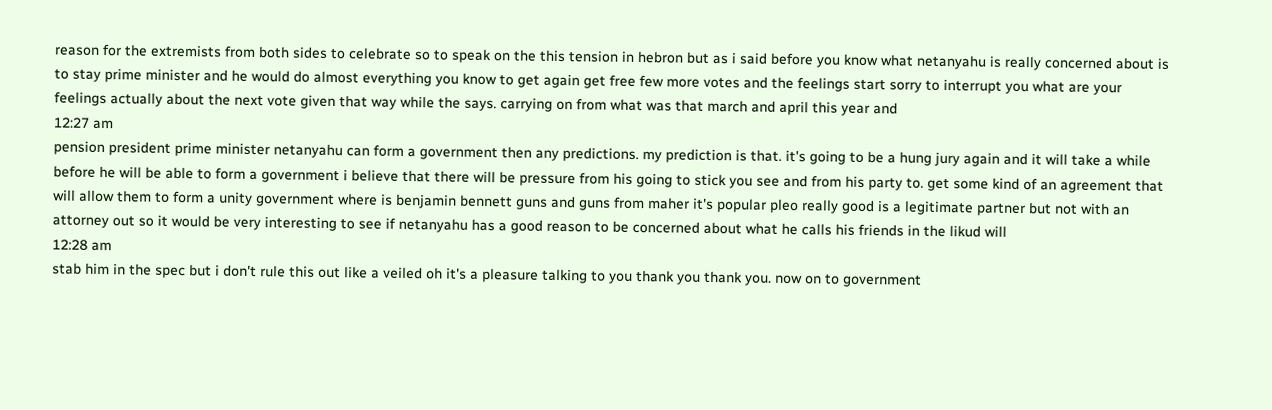reason for the extremists from both sides to celebrate so to speak on the this tension in hebron but as i said before you know what netanyahu is really concerned about is to stay prime minister and he would do almost everything you know to get again get free few more votes and the feelings start sorry to interrupt you what are your feelings actually about the next vote given that way while the says. carrying on from what was that march and april this year and
12:27 am
pension president prime minister netanyahu can form a government then any predictions. my prediction is that. it's going to be a hung jury again and it will take a while before he will be able to form a government i believe that there will be pressure from his going to stick you see and from his party to. get some kind of an agreement that will allow them to form a unity government where is benjamin bennett guns and guns from maher it's popular pleo really good is a legitimate partner but not with an attorney out so it would be very interesting to see if netanyahu has a good reason to be concerned about what he calls his friends in the likud will
12:28 am
stab him in the spec but i don't rule this out like a veiled oh it's a pleasure talking to you thank you thank you. now on to government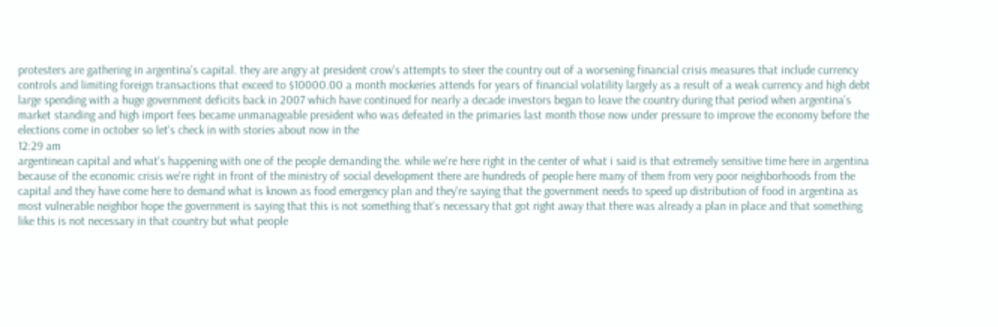protesters are gathering in argentina's capital. they are angry at president crow's attempts to steer the country out of a worsening financial crisis measures that include currency controls and limiting foreign transactions that exceed to $10000.00 a month mockeries attends for years of financial volatility largely as a result of a weak currency and high debt large spending with a huge government deficits back in 2007 which have continued for nearly a decade investors began to leave the country during that period when argentina's market standing and high import fees became unmanageable president who was defeated in the primaries last month those now under pressure to improve the economy before the elections come in october so let's check in with stories about now in the
12:29 am
argentinean capital and what's happening with one of the people demanding the. while we're here right in the center of what i said is that extremely sensitive time here in argentina because of the economic crisis we're right in front of the ministry of social development there are hundreds of people here many of them from very poor neighborhoods from the capital and they have come here to demand what is known as food emergency plan and they're saying that the government needs to speed up distribution of food in argentina as most vulnerable neighbor hope the government is saying that this is not something that's necessary that got right away that there was already a plan in place and that something like this is not necessary in that country but what people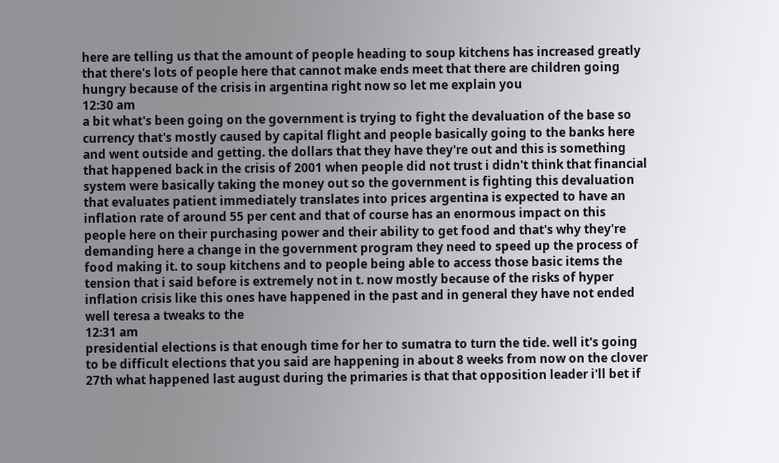here are telling us that the amount of people heading to soup kitchens has increased greatly that there's lots of people here that cannot make ends meet that there are children going hungry because of the crisis in argentina right now so let me explain you
12:30 am
a bit what's been going on the government is trying to fight the devaluation of the base so currency that's mostly caused by capital flight and people basically going to the banks here and went outside and getting. the dollars that they have they're out and this is something that happened back in the crisis of 2001 when people did not trust i didn't think that financial system were basically taking the money out so the government is fighting this devaluation that evaluates patient immediately translates into prices argentina is expected to have an inflation rate of around 55 per cent and that of course has an enormous impact on this people here on their purchasing power and their ability to get food and that's why they're demanding here a change in the government program they need to speed up the process of food making it. to soup kitchens and to people being able to access those basic items the tension that i said before is extremely not in t. now mostly because of the risks of hyper inflation crisis like this ones have happened in the past and in general they have not ended well teresa a tweaks to the
12:31 am
presidential elections is that enough time for her to sumatra to turn the tide. well it's going to be difficult elections that you said are happening in about 8 weeks from now on the clover 27th what happened last august during the primaries is that that opposition leader i'll bet if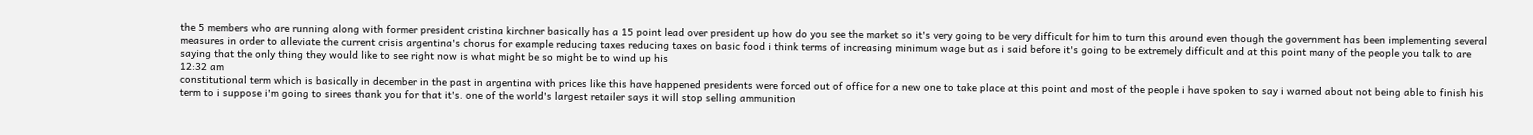the 5 members who are running along with former president cristina kirchner basically has a 15 point lead over president up how do you see the market so it's very going to be very difficult for him to turn this around even though the government has been implementing several measures in order to alleviate the current crisis argentina's chorus for example reducing taxes reducing taxes on basic food i think terms of increasing minimum wage but as i said before it's going to be extremely difficult and at this point many of the people you talk to are saying that the only thing they would like to see right now is what might be so might be to wind up his
12:32 am
constitutional term which is basically in december in the past in argentina with prices like this have happened presidents were forced out of office for a new one to take place at this point and most of the people i have spoken to say i warned about not being able to finish his term to i suppose i'm going to sirees thank you for that it's. one of the world's largest retailer says it will stop selling ammunition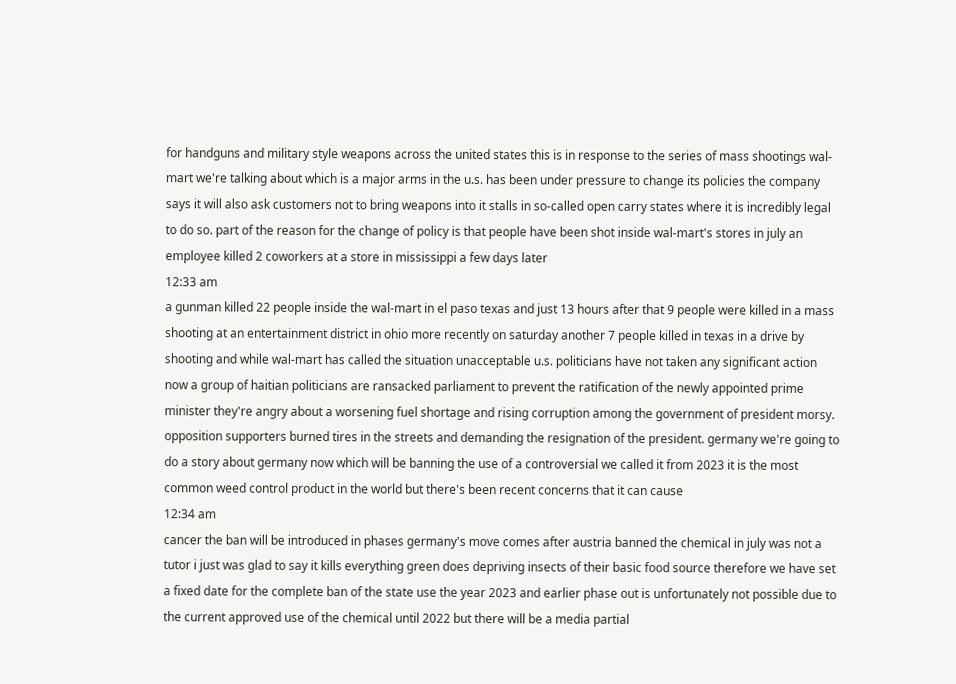for handguns and military style weapons across the united states this is in response to the series of mass shootings wal-mart we're talking about which is a major arms in the u.s. has been under pressure to change its policies the company says it will also ask customers not to bring weapons into it stalls in so-called open carry states where it is incredibly legal to do so. part of the reason for the change of policy is that people have been shot inside wal-mart's stores in july an employee killed 2 coworkers at a store in mississippi a few days later
12:33 am
a gunman killed 22 people inside the wal-mart in el paso texas and just 13 hours after that 9 people were killed in a mass shooting at an entertainment district in ohio more recently on saturday another 7 people killed in texas in a drive by shooting and while wal-mart has called the situation unacceptable u.s. politicians have not taken any significant action now a group of haitian politicians are ransacked parliament to prevent the ratification of the newly appointed prime minister they're angry about a worsening fuel shortage and rising corruption among the government of president morsy. opposition supporters burned tires in the streets and demanding the resignation of the president. germany we're going to do a story about germany now which will be banning the use of a controversial we called it from 2023 it is the most common weed control product in the world but there's been recent concerns that it can cause
12:34 am
cancer the ban will be introduced in phases germany's move comes after austria banned the chemical in july was not a tutor i just was glad to say it kills everything green does depriving insects of their basic food source therefore we have set a fixed date for the complete ban of the state use the year 2023 and earlier phase out is unfortunately not possible due to the current approved use of the chemical until 2022 but there will be a media partial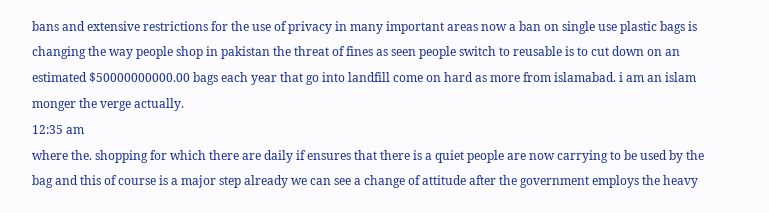bans and extensive restrictions for the use of privacy in many important areas now a ban on single use plastic bags is changing the way people shop in pakistan the threat of fines as seen people switch to reusable is to cut down on an estimated $50000000000.00 bags each year that go into landfill come on hard as more from islamabad. i am an islam monger the verge actually.
12:35 am
where the. shopping for which there are daily if ensures that there is a quiet people are now carrying to be used by the bag and this of course is a major step already we can see a change of attitude after the government employs the heavy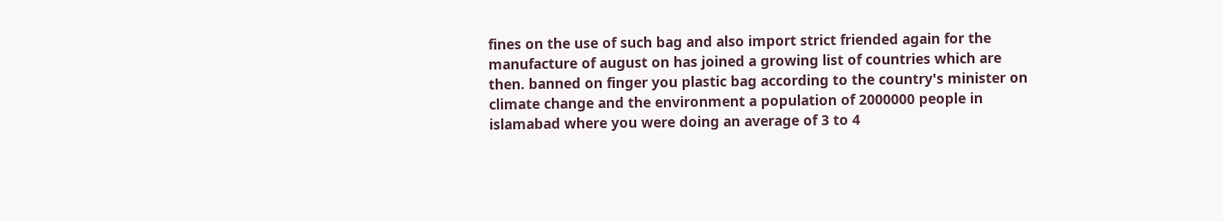fines on the use of such bag and also import strict friended again for the manufacture of august on has joined a growing list of countries which are then. banned on finger you plastic bag according to the country's minister on climate change and the environment a population of 2000000 people in islamabad where you were doing an average of 3 to 4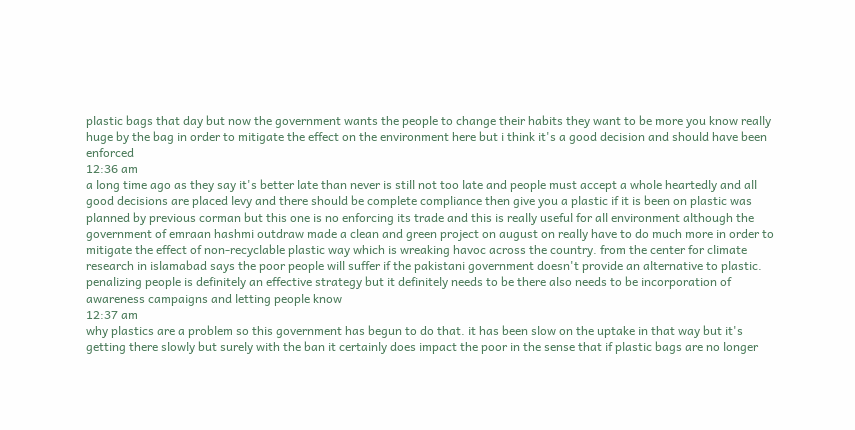plastic bags that day but now the government wants the people to change their habits they want to be more you know really huge by the bag in order to mitigate the effect on the environment here but i think it's a good decision and should have been enforced
12:36 am
a long time ago as they say it's better late than never is still not too late and people must accept a whole heartedly and all good decisions are placed levy and there should be complete compliance then give you a plastic if it is been on plastic was planned by previous corman but this one is no enforcing its trade and this is really useful for all environment although the government of emraan hashmi outdraw made a clean and green project on august on really have to do much more in order to mitigate the effect of non-recyclable plastic way which is wreaking havoc across the country. from the center for climate research in islamabad says the poor people will suffer if the pakistani government doesn't provide an alternative to plastic. penalizing people is definitely an effective strategy but it definitely needs to be there also needs to be incorporation of awareness campaigns and letting people know
12:37 am
why plastics are a problem so this government has begun to do that. it has been slow on the uptake in that way but it's getting there slowly but surely with the ban it certainly does impact the poor in the sense that if plastic bags are no longer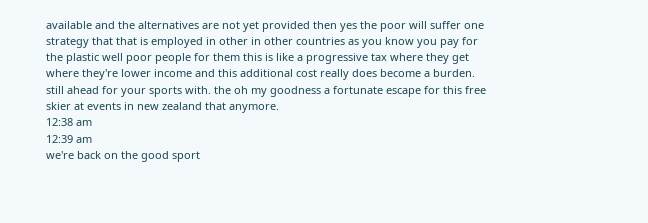available and the alternatives are not yet provided then yes the poor will suffer one strategy that that is employed in other in other countries as you know you pay for the plastic well poor people for them this is like a progressive tax where they get where they're lower income and this additional cost really does become a burden. still ahead for your sports with. the oh my goodness a fortunate escape for this free skier at events in new zealand that anymore.
12:38 am
12:39 am
we're back on the good sport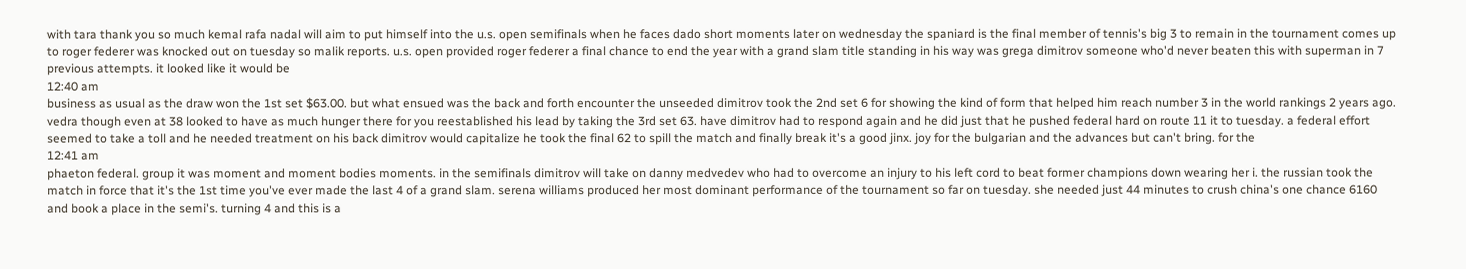with tara thank you so much kemal rafa nadal will aim to put himself into the u.s. open semifinals when he faces dado short moments later on wednesday the spaniard is the final member of tennis's big 3 to remain in the tournament comes up to roger federer was knocked out on tuesday so malik reports. u.s. open provided roger federer a final chance to end the year with a grand slam title standing in his way was grega dimitrov someone who'd never beaten this with superman in 7 previous attempts. it looked like it would be
12:40 am
business as usual as the draw won the 1st set $63.00. but what ensued was the back and forth encounter the unseeded dimitrov took the 2nd set 6 for showing the kind of form that helped him reach number 3 in the world rankings 2 years ago. vedra though even at 38 looked to have as much hunger there for you reestablished his lead by taking the 3rd set 63. have dimitrov had to respond again and he did just that he pushed federal hard on route 11 it to tuesday. a federal effort seemed to take a toll and he needed treatment on his back dimitrov would capitalize he took the final 62 to spill the match and finally break it's a good jinx. joy for the bulgarian and the advances but can't bring. for the
12:41 am
phaeton federal. group it was moment and moment bodies moments. in the semifinals dimitrov will take on danny medvedev who had to overcome an injury to his left cord to beat former champions down wearing her i. the russian took the match in force that it's the 1st time you've ever made the last 4 of a grand slam. serena williams produced her most dominant performance of the tournament so far on tuesday. she needed just 44 minutes to crush china's one chance 6160 and book a place in the semi's. turning 4 and this is a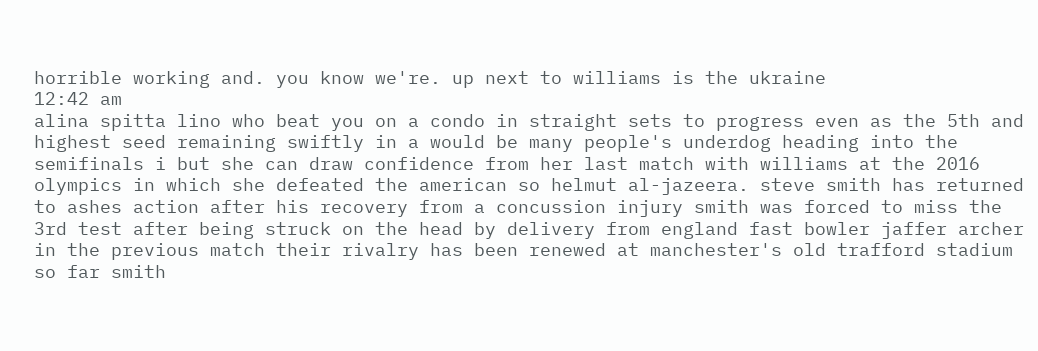horrible working and. you know we're. up next to williams is the ukraine
12:42 am
alina spitta lino who beat you on a condo in straight sets to progress even as the 5th and highest seed remaining swiftly in a would be many people's underdog heading into the semifinals i but she can draw confidence from her last match with williams at the 2016 olympics in which she defeated the american so helmut al-jazeera. steve smith has returned to ashes action after his recovery from a concussion injury smith was forced to miss the 3rd test after being struck on the head by delivery from england fast bowler jaffer archer in the previous match their rivalry has been renewed at manchester's old trafford stadium so far smith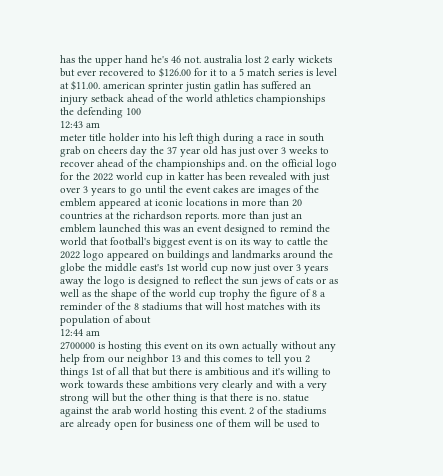has the upper hand he's 46 not. australia lost 2 early wickets but ever recovered to $126.00 for it to a 5 match series is level at $11.00. american sprinter justin gatlin has suffered an injury setback ahead of the world athletics championships the defending 100
12:43 am
meter title holder into his left thigh during a race in south grab on cheers day the 37 year old has just over 3 weeks to recover ahead of the championships and. on the official logo for the 2022 world cup in katter has been revealed with just over 3 years to go until the event cakes are images of the emblem appeared at iconic locations in more than 20 countries at the richardson reports. more than just an emblem launched this was an event designed to remind the world that football's biggest event is on its way to cattle the 2022 logo appeared on buildings and landmarks around the globe the middle east's 1st world cup now just over 3 years away the logo is designed to reflect the sun jews of cats or as well as the shape of the world cup trophy the figure of 8 a reminder of the 8 stadiums that will host matches with its population of about
12:44 am
2700000 is hosting this event on its own actually without any help from our neighbor 13 and this comes to tell you 2 things 1st of all that but there is ambitious and it's willing to work towards these ambitions very clearly and with a very strong will but the other thing is that there is no. statue against the arab world hosting this event. 2 of the stadiums are already open for business one of them will be used to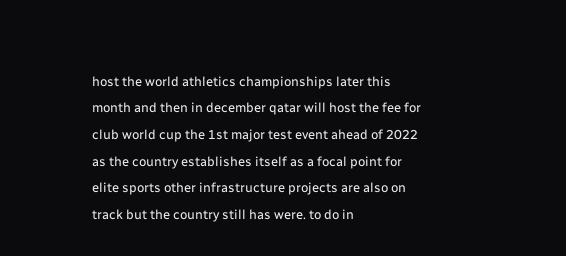host the world athletics championships later this month and then in december qatar will host the fee for club world cup the 1st major test event ahead of 2022 as the country establishes itself as a focal point for elite sports other infrastructure projects are also on track but the country still has were. to do in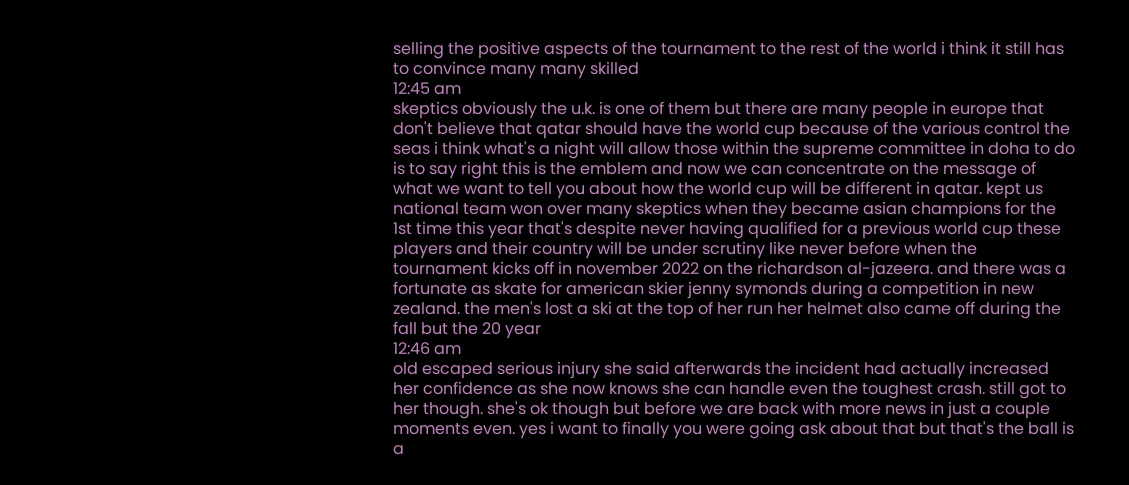selling the positive aspects of the tournament to the rest of the world i think it still has to convince many many skilled
12:45 am
skeptics obviously the u.k. is one of them but there are many people in europe that don't believe that qatar should have the world cup because of the various control the seas i think what's a night will allow those within the supreme committee in doha to do is to say right this is the emblem and now we can concentrate on the message of what we want to tell you about how the world cup will be different in qatar. kept us national team won over many skeptics when they became asian champions for the 1st time this year that's despite never having qualified for a previous world cup these players and their country will be under scrutiny like never before when the tournament kicks off in november 2022 on the richardson al-jazeera. and there was a fortunate as skate for american skier jenny symonds during a competition in new zealand. the men's lost a ski at the top of her run her helmet also came off during the fall but the 20 year
12:46 am
old escaped serious injury she said afterwards the incident had actually increased her confidence as she now knows she can handle even the toughest crash. still got to her though. she's ok though but before we are back with more news in just a couple moments even. yes i want to finally you were going ask about that but that's the ball is a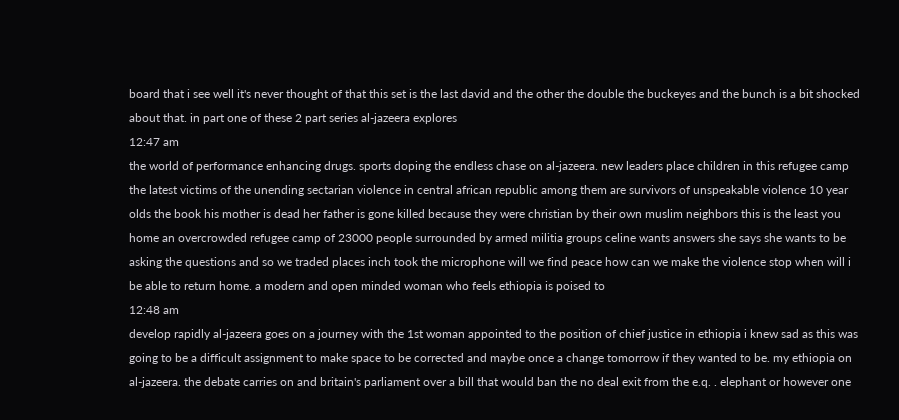board that i see well it's never thought of that this set is the last david and the other the double the buckeyes and the bunch is a bit shocked about that. in part one of these 2 part series al-jazeera explores
12:47 am
the world of performance enhancing drugs. sports doping the endless chase on al-jazeera. new leaders place children in this refugee camp the latest victims of the unending sectarian violence in central african republic among them are survivors of unspeakable violence 10 year olds the book his mother is dead her father is gone killed because they were christian by their own muslim neighbors this is the least you home an overcrowded refugee camp of 23000 people surrounded by armed militia groups celine wants answers she says she wants to be asking the questions and so we traded places inch took the microphone will we find peace how can we make the violence stop when will i be able to return home. a modern and open minded woman who feels ethiopia is poised to
12:48 am
develop rapidly al-jazeera goes on a journey with the 1st woman appointed to the position of chief justice in ethiopia i knew sad as this was going to be a difficult assignment to make space to be corrected and maybe once a change tomorrow if they wanted to be. my ethiopia on al-jazeera. the debate carries on and britain's parliament over a bill that would ban the no deal exit from the e.q. . elephant or however one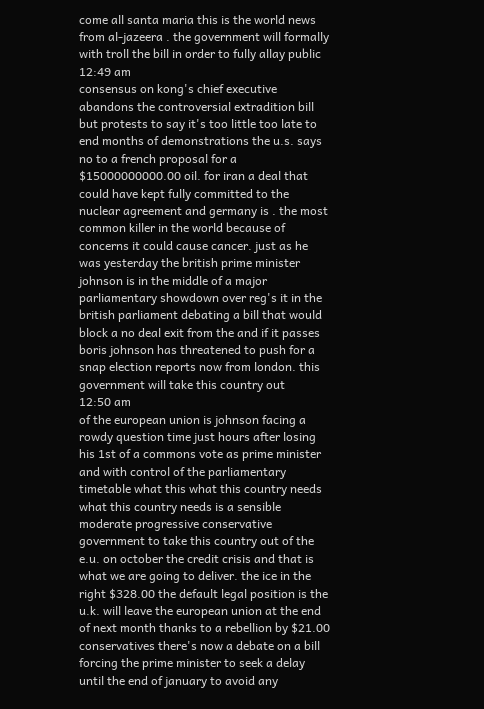come all santa maria this is the world news from al-jazeera . the government will formally with troll the bill in order to fully allay public
12:49 am
consensus on kong's chief executive abandons the controversial extradition bill but protests to say it's too little too late to end months of demonstrations the u.s. says no to a french proposal for a $15000000000.00 oil. for iran a deal that could have kept fully committed to the nuclear agreement and germany is . the most common killer in the world because of concerns it could cause cancer. just as he was yesterday the british prime minister johnson is in the middle of a major parliamentary showdown over reg's it in the british parliament debating a bill that would block a no deal exit from the and if it passes boris johnson has threatened to push for a snap election reports now from london. this government will take this country out
12:50 am
of the european union is johnson facing a rowdy question time just hours after losing his 1st of a commons vote as prime minister and with control of the parliamentary timetable what this what this country needs what this country needs is a sensible moderate progressive conservative government to take this country out of the e.u. on october the credit crisis and that is what we are going to deliver. the ice in the right $328.00 the default legal position is the u.k. will leave the european union at the end of next month thanks to a rebellion by $21.00 conservatives there's now a debate on a bill forcing the prime minister to seek a delay until the end of january to avoid any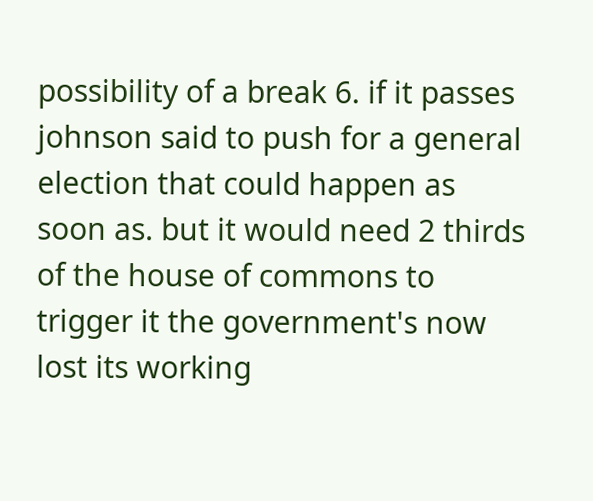possibility of a break 6. if it passes johnson said to push for a general election that could happen as soon as. but it would need 2 thirds of the house of commons to trigger it the government's now lost its working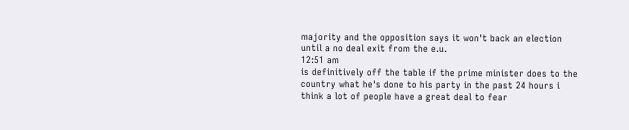majority and the opposition says it won't back an election until a no deal exit from the e.u.
12:51 am
is definitively off the table if the prime minister does to the country what he's done to his party in the past 24 hours i think a lot of people have a great deal to fear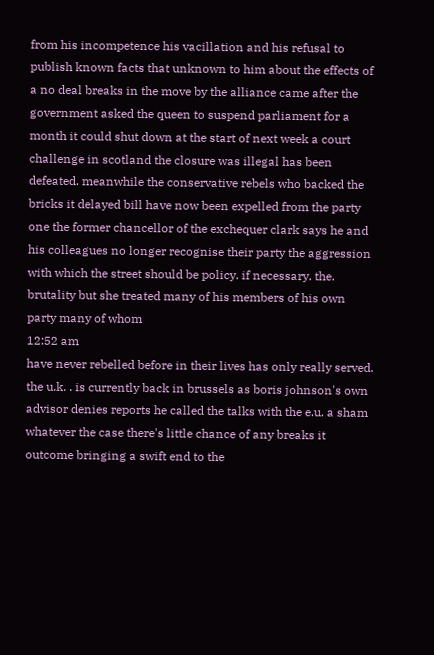from his incompetence his vacillation and his refusal to publish known facts that unknown to him about the effects of a no deal breaks in the move by the alliance came after the government asked the queen to suspend parliament for a month it could shut down at the start of next week a court challenge in scotland the closure was illegal has been defeated. meanwhile the conservative rebels who backed the bricks it delayed bill have now been expelled from the party one the former chancellor of the exchequer clark says he and his colleagues no longer recognise their party the aggression with which the street should be policy. if necessary. the. brutality but she treated many of his members of his own party many of whom
12:52 am
have never rebelled before in their lives has only really served. the u.k. . is currently back in brussels as boris johnson's own advisor denies reports he called the talks with the e.u. a sham whatever the case there's little chance of any breaks it outcome bringing a swift end to the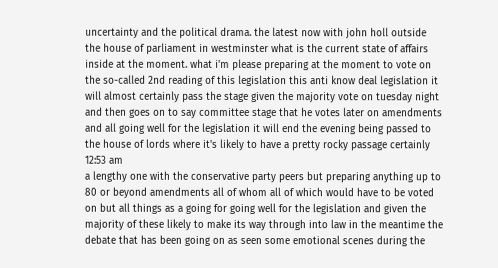uncertainty and the political drama. the latest now with john holl outside the house of parliament in westminster what is the current state of affairs inside at the moment. what i'm please preparing at the moment to vote on the so-called 2nd reading of this legislation this anti know deal legislation it will almost certainly pass the stage given the majority vote on tuesday night and then goes on to say committee stage that he votes later on amendments and all going well for the legislation it will end the evening being passed to the house of lords where it's likely to have a pretty rocky passage certainly
12:53 am
a lengthy one with the conservative party peers but preparing anything up to 80 or beyond amendments all of whom all of which would have to be voted on but all things as a going for going well for the legislation and given the majority of these likely to make its way through into law in the meantime the debate that has been going on as seen some emotional scenes during the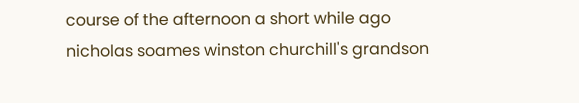course of the afternoon a short while ago nicholas soames winston churchill's grandson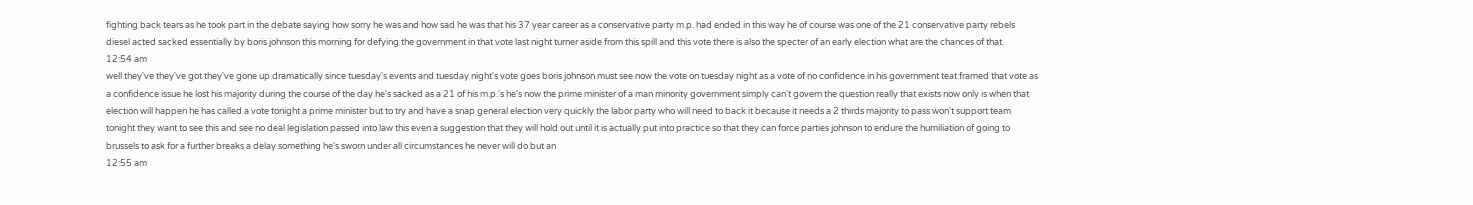fighting back tears as he took part in the debate saying how sorry he was and how sad he was that his 37 year career as a conservative party m.p. had ended in this way he of course was one of the 21 conservative party rebels diesel acted sacked essentially by boris johnson this morning for defying the government in that vote last night turner aside from this spill and this vote there is also the specter of an early election what are the chances of that.
12:54 am
well they've they've got they've gone up dramatically since tuesday's events and tuesday night's vote goes boris johnson must see now the vote on tuesday night as a vote of no confidence in his government teat framed that vote as a confidence issue he lost his majority during the course of the day he's sacked as a 21 of his m.p.'s he's now the prime minister of a man minority government simply can't govern the question really that exists now only is when that election will happen he has called a vote tonight a prime minister but to try and have a snap general election very quickly the labor party who will need to back it because it needs a 2 thirds majority to pass won't support team tonight they want to see this and see no deal legislation passed into law this even a suggestion that they will hold out until it is actually put into practice so that they can force parties johnson to endure the humiliation of going to brussels to ask for a further breaks a delay something he's sworn under all circumstances he never will do but an
12:55 am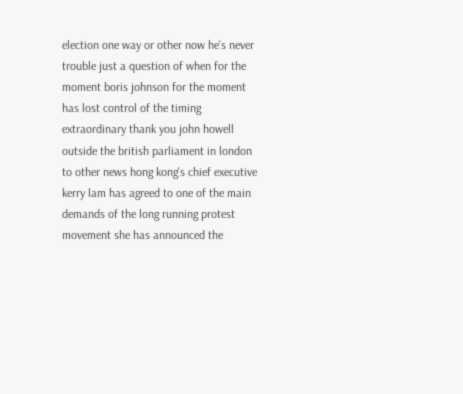election one way or other now he's never trouble just a question of when for the moment boris johnson for the moment has lost control of the timing extraordinary thank you john howell outside the british parliament in london to other news hong kong's chief executive kerry lam has agreed to one of the main demands of the long running protest movement she has announced the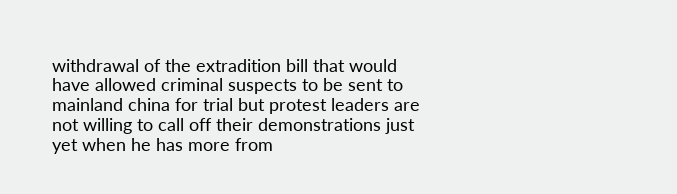withdrawal of the extradition bill that would have allowed criminal suspects to be sent to mainland china for trial but protest leaders are not willing to call off their demonstrations just yet when he has more from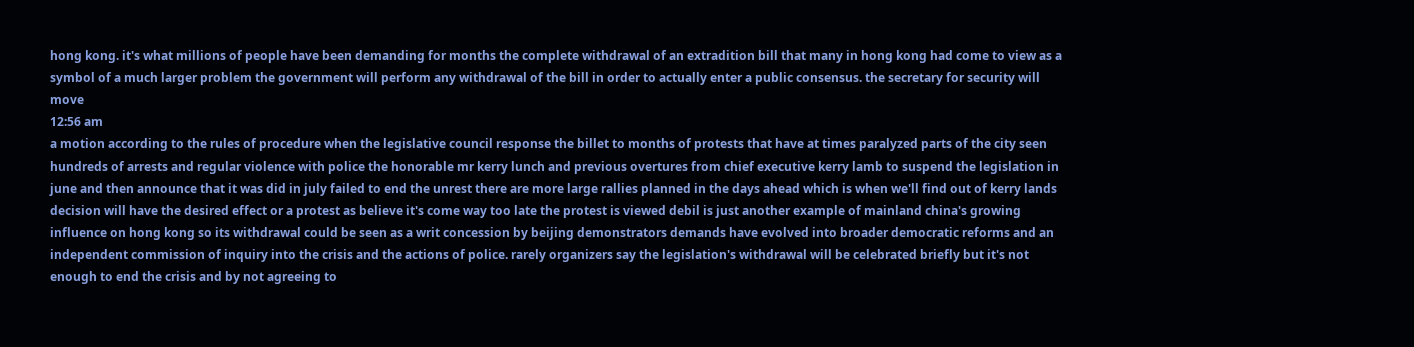hong kong. it's what millions of people have been demanding for months the complete withdrawal of an extradition bill that many in hong kong had come to view as a symbol of a much larger problem the government will perform any withdrawal of the bill in order to actually enter a public consensus. the secretary for security will move
12:56 am
a motion according to the rules of procedure when the legislative council response the billet to months of protests that have at times paralyzed parts of the city seen hundreds of arrests and regular violence with police the honorable mr kerry lunch and previous overtures from chief executive kerry lamb to suspend the legislation in june and then announce that it was did in july failed to end the unrest there are more large rallies planned in the days ahead which is when we'll find out of kerry lands decision will have the desired effect or a protest as believe it's come way too late the protest is viewed debil is just another example of mainland china's growing influence on hong kong so its withdrawal could be seen as a writ concession by beijing demonstrators demands have evolved into broader democratic reforms and an independent commission of inquiry into the crisis and the actions of police. rarely organizers say the legislation's withdrawal will be celebrated briefly but it's not enough to end the crisis and by not agreeing to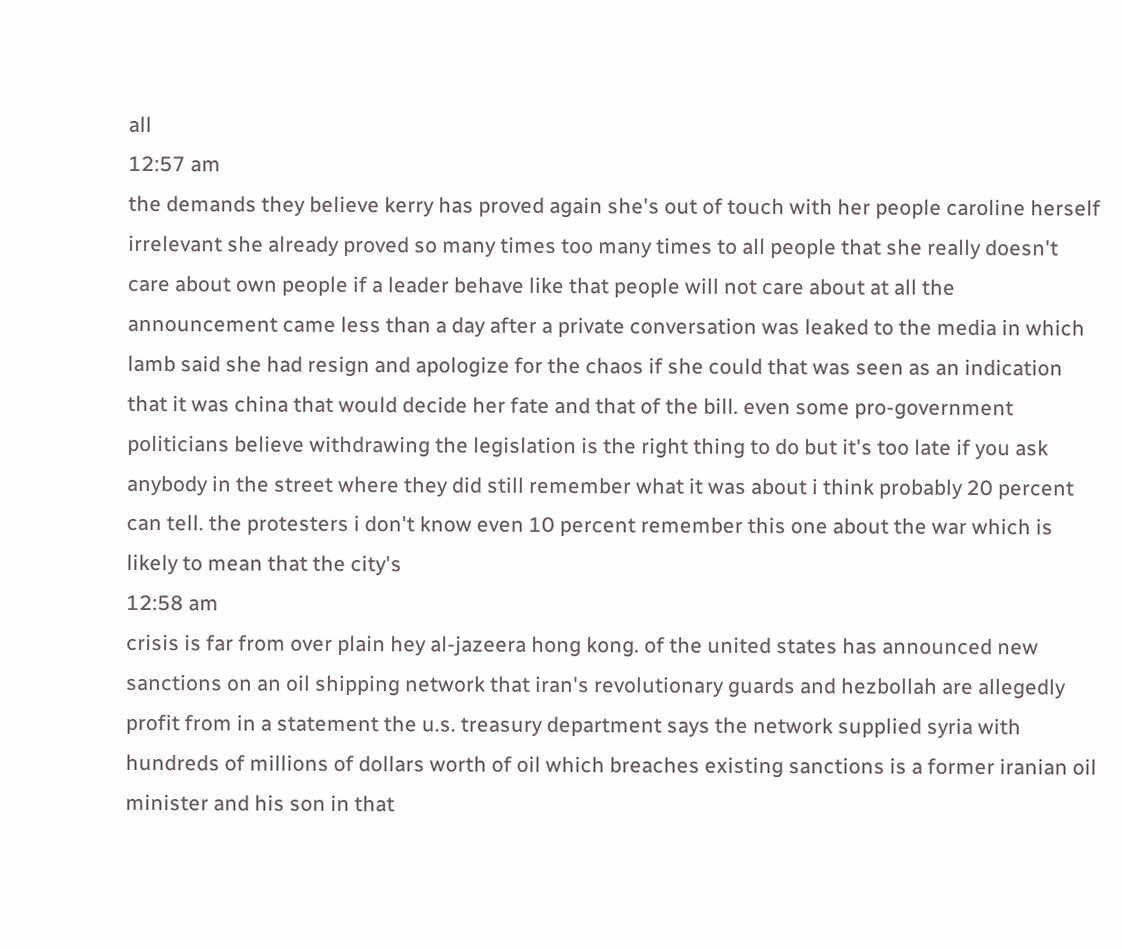all
12:57 am
the demands they believe kerry has proved again she's out of touch with her people caroline herself irrelevant she already proved so many times too many times to all people that she really doesn't care about own people if a leader behave like that people will not care about at all the announcement came less than a day after a private conversation was leaked to the media in which lamb said she had resign and apologize for the chaos if she could that was seen as an indication that it was china that would decide her fate and that of the bill. even some pro-government politicians believe withdrawing the legislation is the right thing to do but it's too late if you ask anybody in the street where they did still remember what it was about i think probably 20 percent can tell. the protesters i don't know even 10 percent remember this one about the war which is likely to mean that the city's
12:58 am
crisis is far from over plain hey al-jazeera hong kong. of the united states has announced new sanctions on an oil shipping network that iran's revolutionary guards and hezbollah are allegedly profit from in a statement the u.s. treasury department says the network supplied syria with hundreds of millions of dollars worth of oil which breaches existing sanctions is a former iranian oil minister and his son in that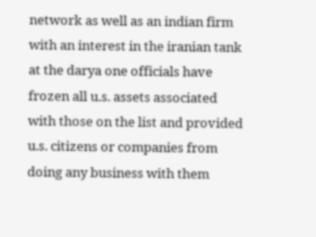network as well as an indian firm with an interest in the iranian tank at the darya one officials have frozen all u.s. assets associated with those on the list and provided u.s. citizens or companies from doing any business with them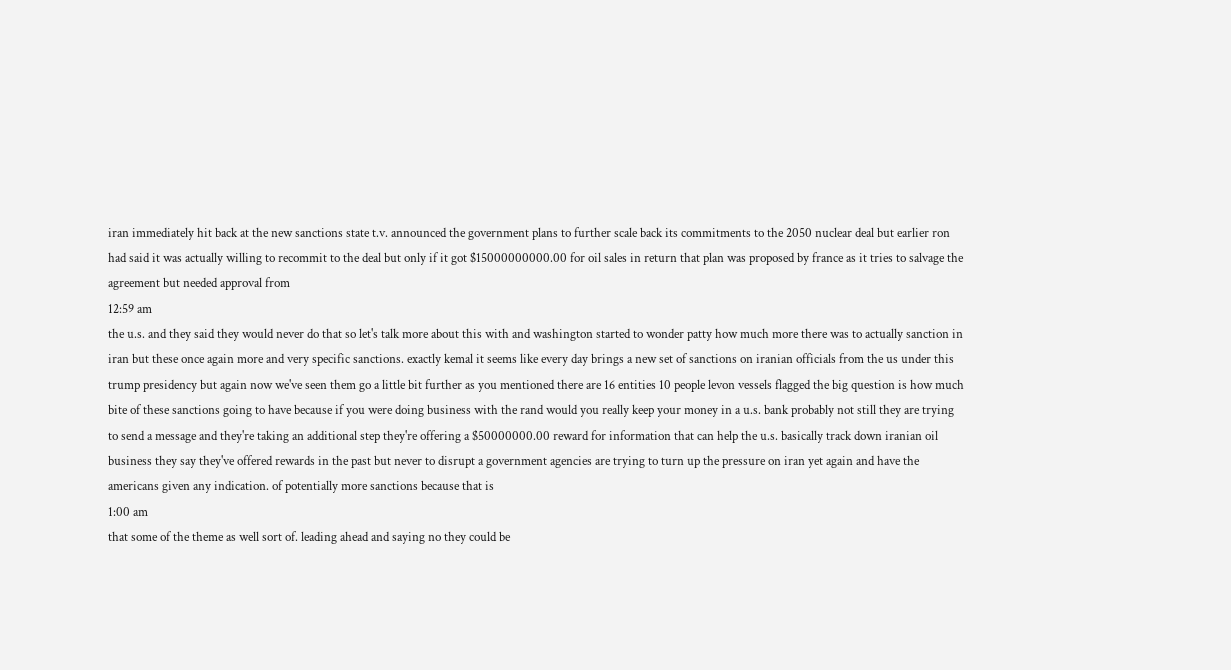iran immediately hit back at the new sanctions state t.v. announced the government plans to further scale back its commitments to the 2050 nuclear deal but earlier ron had said it was actually willing to recommit to the deal but only if it got $15000000000.00 for oil sales in return that plan was proposed by france as it tries to salvage the agreement but needed approval from
12:59 am
the u.s. and they said they would never do that so let's talk more about this with and washington started to wonder patty how much more there was to actually sanction in iran but these once again more and very specific sanctions. exactly kemal it seems like every day brings a new set of sanctions on iranian officials from the us under this trump presidency but again now we've seen them go a little bit further as you mentioned there are 16 entities 10 people levon vessels flagged the big question is how much bite of these sanctions going to have because if you were doing business with the rand would you really keep your money in a u.s. bank probably not still they are trying to send a message and they're taking an additional step they're offering a $50000000.00 reward for information that can help the u.s. basically track down iranian oil business they say they've offered rewards in the past but never to disrupt a government agencies are trying to turn up the pressure on iran yet again and have the americans given any indication. of potentially more sanctions because that is
1:00 am
that some of the theme as well sort of. leading ahead and saying no they could be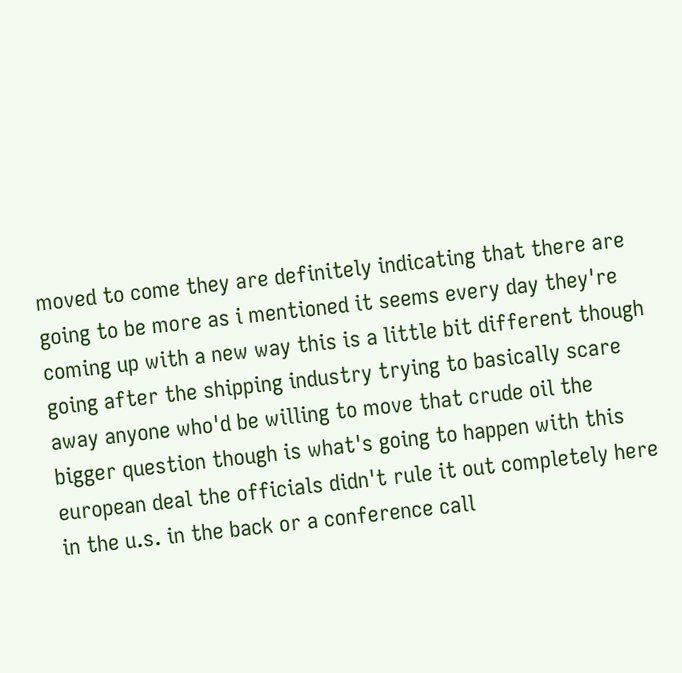moved to come they are definitely indicating that there are going to be more as i mentioned it seems every day they're coming up with a new way this is a little bit different though going after the shipping industry trying to basically scare away anyone who'd be willing to move that crude oil the bigger question though is what's going to happen with this european deal the officials didn't rule it out completely here in the u.s. in the back or a conference call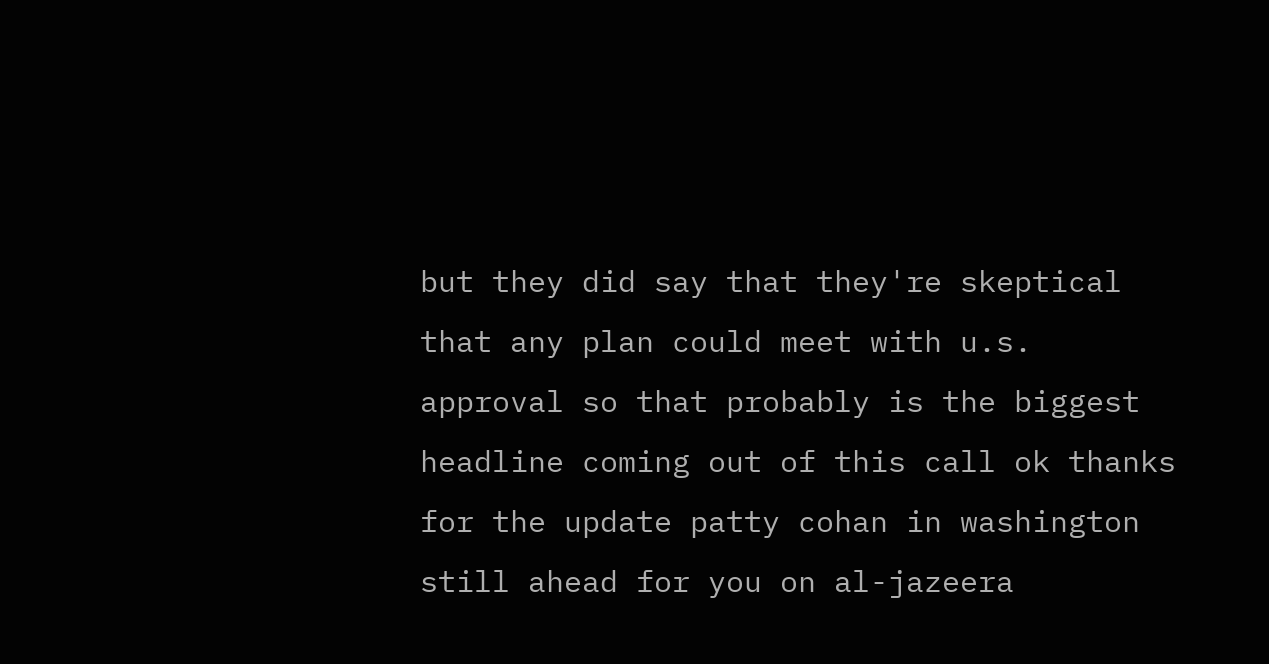but they did say that they're skeptical that any plan could meet with u.s. approval so that probably is the biggest headline coming out of this call ok thanks for the update patty cohan in washington still ahead for you on al-jazeera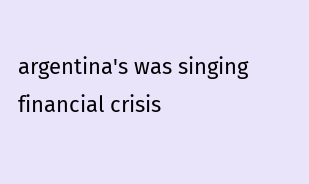argentina's was singing financial crisis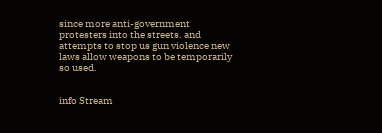since more anti-government protesters into the streets. and attempts to stop us gun violence new laws allow weapons to be temporarily so used.


info Stream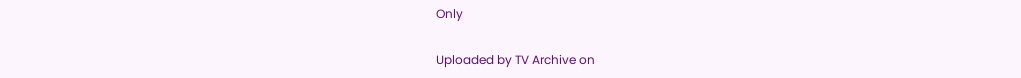Only

Uploaded by TV Archive on